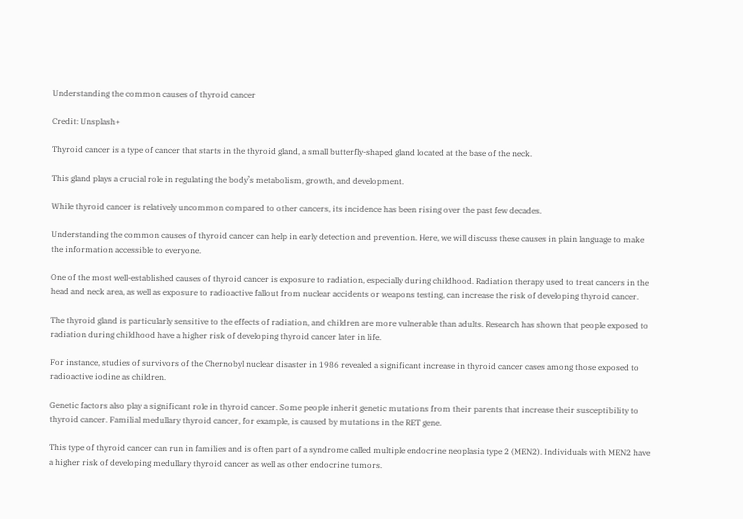Understanding the common causes of thyroid cancer

Credit: Unsplash+

Thyroid cancer is a type of cancer that starts in the thyroid gland, a small butterfly-shaped gland located at the base of the neck.

This gland plays a crucial role in regulating the body’s metabolism, growth, and development.

While thyroid cancer is relatively uncommon compared to other cancers, its incidence has been rising over the past few decades.

Understanding the common causes of thyroid cancer can help in early detection and prevention. Here, we will discuss these causes in plain language to make the information accessible to everyone.

One of the most well-established causes of thyroid cancer is exposure to radiation, especially during childhood. Radiation therapy used to treat cancers in the head and neck area, as well as exposure to radioactive fallout from nuclear accidents or weapons testing, can increase the risk of developing thyroid cancer.

The thyroid gland is particularly sensitive to the effects of radiation, and children are more vulnerable than adults. Research has shown that people exposed to radiation during childhood have a higher risk of developing thyroid cancer later in life.

For instance, studies of survivors of the Chernobyl nuclear disaster in 1986 revealed a significant increase in thyroid cancer cases among those exposed to radioactive iodine as children.

Genetic factors also play a significant role in thyroid cancer. Some people inherit genetic mutations from their parents that increase their susceptibility to thyroid cancer. Familial medullary thyroid cancer, for example, is caused by mutations in the RET gene.

This type of thyroid cancer can run in families and is often part of a syndrome called multiple endocrine neoplasia type 2 (MEN2). Individuals with MEN2 have a higher risk of developing medullary thyroid cancer as well as other endocrine tumors.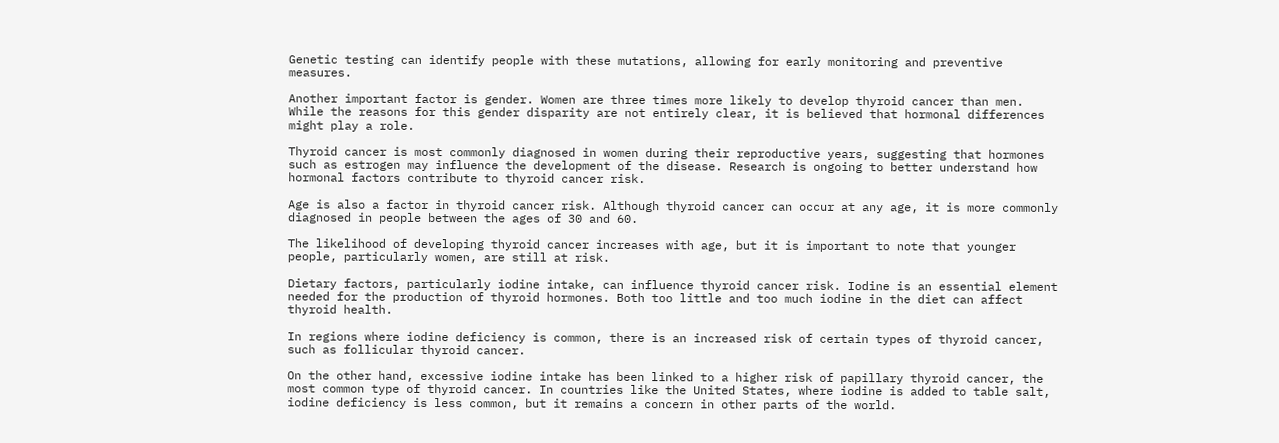Genetic testing can identify people with these mutations, allowing for early monitoring and preventive measures.

Another important factor is gender. Women are three times more likely to develop thyroid cancer than men. While the reasons for this gender disparity are not entirely clear, it is believed that hormonal differences might play a role.

Thyroid cancer is most commonly diagnosed in women during their reproductive years, suggesting that hormones such as estrogen may influence the development of the disease. Research is ongoing to better understand how hormonal factors contribute to thyroid cancer risk.

Age is also a factor in thyroid cancer risk. Although thyroid cancer can occur at any age, it is more commonly diagnosed in people between the ages of 30 and 60.

The likelihood of developing thyroid cancer increases with age, but it is important to note that younger people, particularly women, are still at risk.

Dietary factors, particularly iodine intake, can influence thyroid cancer risk. Iodine is an essential element needed for the production of thyroid hormones. Both too little and too much iodine in the diet can affect thyroid health.

In regions where iodine deficiency is common, there is an increased risk of certain types of thyroid cancer, such as follicular thyroid cancer.

On the other hand, excessive iodine intake has been linked to a higher risk of papillary thyroid cancer, the most common type of thyroid cancer. In countries like the United States, where iodine is added to table salt, iodine deficiency is less common, but it remains a concern in other parts of the world.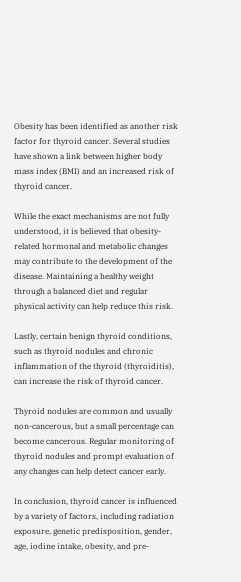Obesity has been identified as another risk factor for thyroid cancer. Several studies have shown a link between higher body mass index (BMI) and an increased risk of thyroid cancer.

While the exact mechanisms are not fully understood, it is believed that obesity-related hormonal and metabolic changes may contribute to the development of the disease. Maintaining a healthy weight through a balanced diet and regular physical activity can help reduce this risk.

Lastly, certain benign thyroid conditions, such as thyroid nodules and chronic inflammation of the thyroid (thyroiditis), can increase the risk of thyroid cancer.

Thyroid nodules are common and usually non-cancerous, but a small percentage can become cancerous. Regular monitoring of thyroid nodules and prompt evaluation of any changes can help detect cancer early.

In conclusion, thyroid cancer is influenced by a variety of factors, including radiation exposure, genetic predisposition, gender, age, iodine intake, obesity, and pre-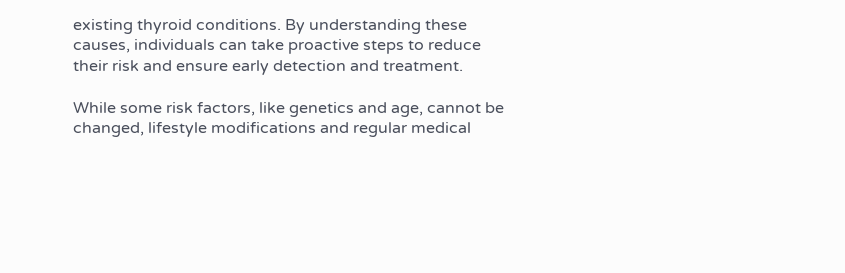existing thyroid conditions. By understanding these causes, individuals can take proactive steps to reduce their risk and ensure early detection and treatment.

While some risk factors, like genetics and age, cannot be changed, lifestyle modifications and regular medical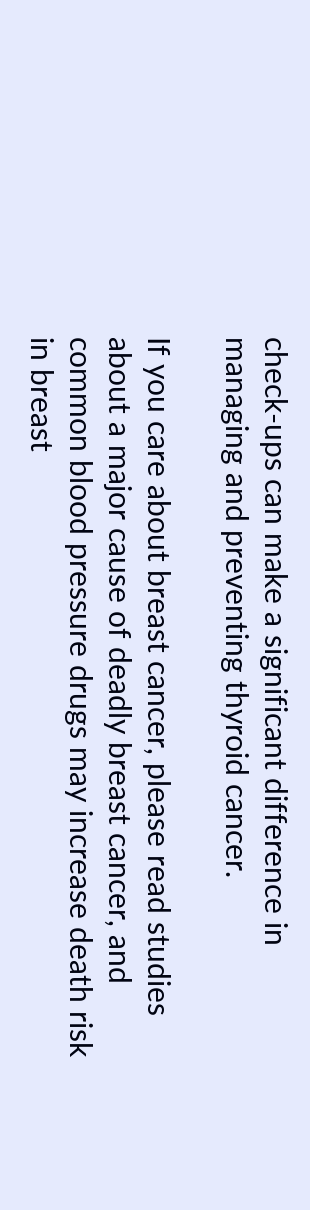check-ups can make a significant difference in managing and preventing thyroid cancer.

If you care about breast cancer, please read studies about a major cause of deadly breast cancer, and common blood pressure drugs may increase death risk in breast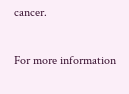cancer.

For more information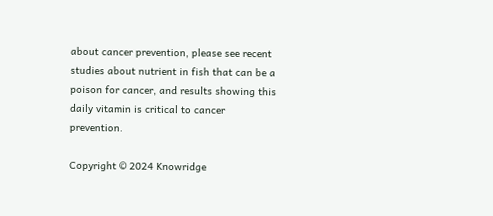about cancer prevention, please see recent studies about nutrient in fish that can be a poison for cancer, and results showing this daily vitamin is critical to cancer prevention.

Copyright © 2024 Knowridge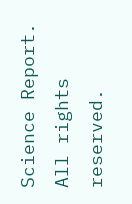Science Report. All rights reserved.